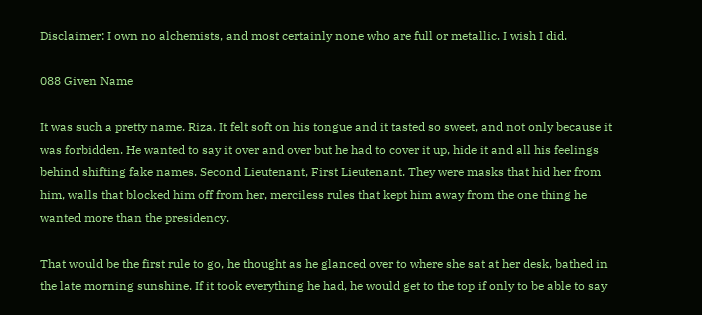Disclaimer: I own no alchemists, and most certainly none who are full or metallic. I wish I did.

088 Given Name

It was such a pretty name. Riza. It felt soft on his tongue and it tasted so sweet, and not only because it was forbidden. He wanted to say it over and over but he had to cover it up, hide it and all his feelings behind shifting fake names. Second Lieutenant, First Lieutenant. They were masks that hid her from him, walls that blocked him off from her, merciless rules that kept him away from the one thing he wanted more than the presidency.

That would be the first rule to go, he thought as he glanced over to where she sat at her desk, bathed in the late morning sunshine. If it took everything he had, he would get to the top if only to be able to say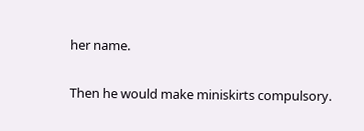her name.

Then he would make miniskirts compulsory.